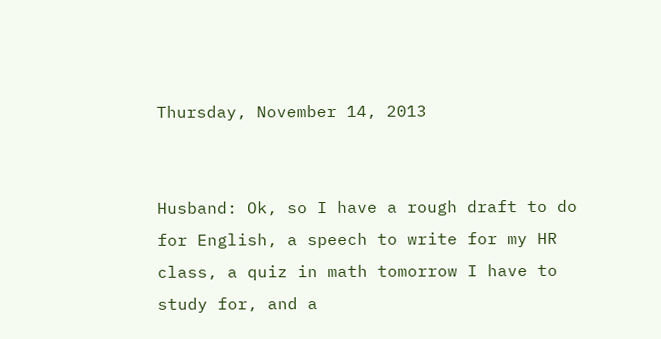Thursday, November 14, 2013


Husband: Ok, so I have a rough draft to do for English, a speech to write for my HR class, a quiz in math tomorrow I have to study for, and a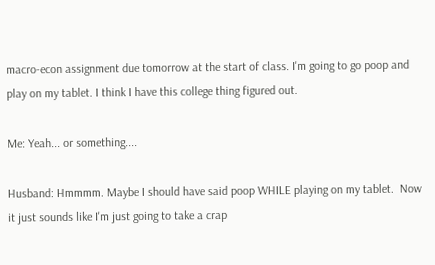macro-econ assignment due tomorrow at the start of class. I'm going to go poop and play on my tablet. I think I have this college thing figured out.

Me: Yeah... or something....

Husband: Hmmmm. Maybe I should have said poop WHILE playing on my tablet.  Now it just sounds like I'm just going to take a crap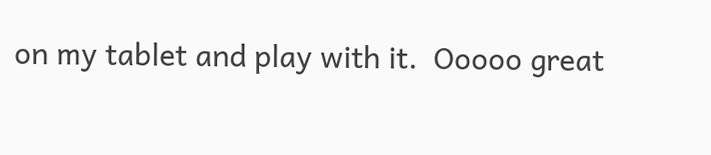on my tablet and play with it.  Ooooo great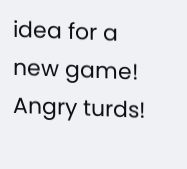idea for a new game!  Angry turds!